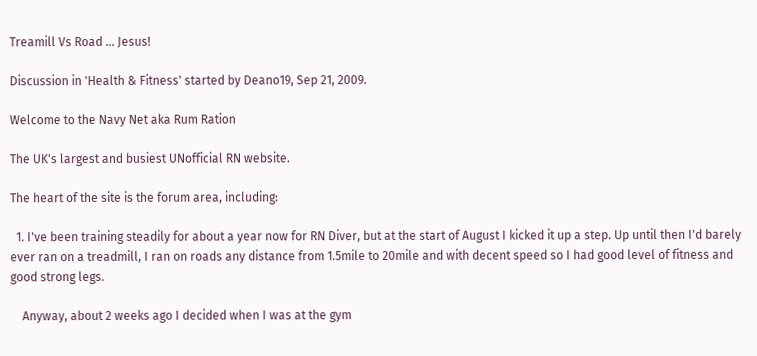Treamill Vs Road ... Jesus!

Discussion in 'Health & Fitness' started by Deano19, Sep 21, 2009.

Welcome to the Navy Net aka Rum Ration

The UK's largest and busiest UNofficial RN website.

The heart of the site is the forum area, including:

  1. I've been training steadily for about a year now for RN Diver, but at the start of August I kicked it up a step. Up until then I'd barely ever ran on a treadmill, I ran on roads any distance from 1.5mile to 20mile and with decent speed so I had good level of fitness and good strong legs.

    Anyway, about 2 weeks ago I decided when I was at the gym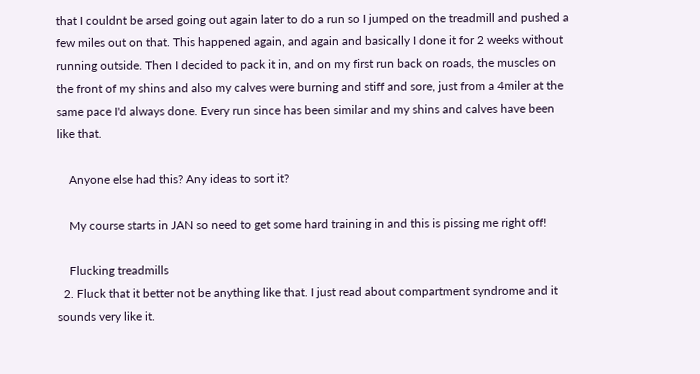that I couldnt be arsed going out again later to do a run so I jumped on the treadmill and pushed a few miles out on that. This happened again, and again and basically I done it for 2 weeks without running outside. Then I decided to pack it in, and on my first run back on roads, the muscles on the front of my shins and also my calves were burning and stiff and sore, just from a 4miler at the same pace I'd always done. Every run since has been similar and my shins and calves have been like that.

    Anyone else had this? Any ideas to sort it?

    My course starts in JAN so need to get some hard training in and this is pissing me right off!

    Flucking treadmills
  2. Fluck that it better not be anything like that. I just read about compartment syndrome and it sounds very like it.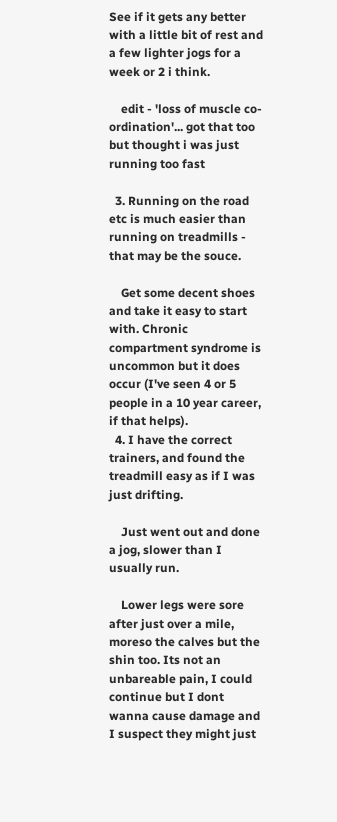See if it gets any better with a little bit of rest and a few lighter jogs for a week or 2 i think.

    edit - 'loss of muscle co-ordination'... got that too but thought i was just running too fast

  3. Running on the road etc is much easier than running on treadmills - that may be the souce.

    Get some decent shoes and take it easy to start with. Chronic compartment syndrome is uncommon but it does occur (I've seen 4 or 5 people in a 10 year career, if that helps).
  4. I have the correct trainers, and found the treadmill easy as if I was just drifting.

    Just went out and done a jog, slower than I usually run.

    Lower legs were sore after just over a mile, moreso the calves but the shin too. Its not an unbareable pain, I could continue but I dont wanna cause damage and I suspect they might just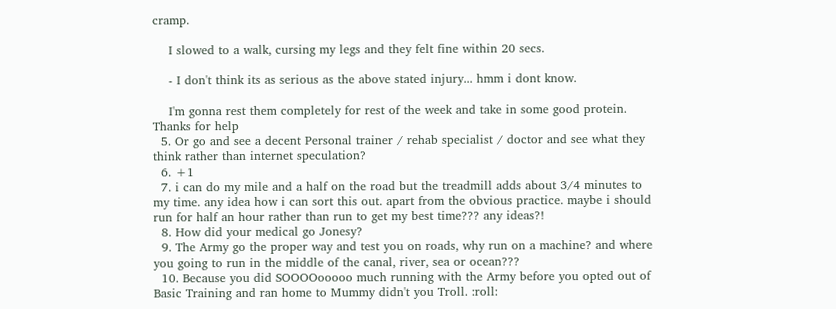cramp.

    I slowed to a walk, cursing my legs and they felt fine within 20 secs.

    - I don't think its as serious as the above stated injury... hmm i dont know.

    I'm gonna rest them completely for rest of the week and take in some good protein. Thanks for help
  5. Or go and see a decent Personal trainer / rehab specialist / doctor and see what they think rather than internet speculation?
  6. +1
  7. i can do my mile and a half on the road but the treadmill adds about 3/4 minutes to my time. any idea how i can sort this out. apart from the obvious practice. maybe i should run for half an hour rather than run to get my best time??? any ideas?!
  8. How did your medical go Jonesy?
  9. The Army go the proper way and test you on roads, why run on a machine? and where you going to run in the middle of the canal, river, sea or ocean???
  10. Because you did SOOOOooooo much running with the Army before you opted out of Basic Training and ran home to Mummy didn't you Troll. :roll: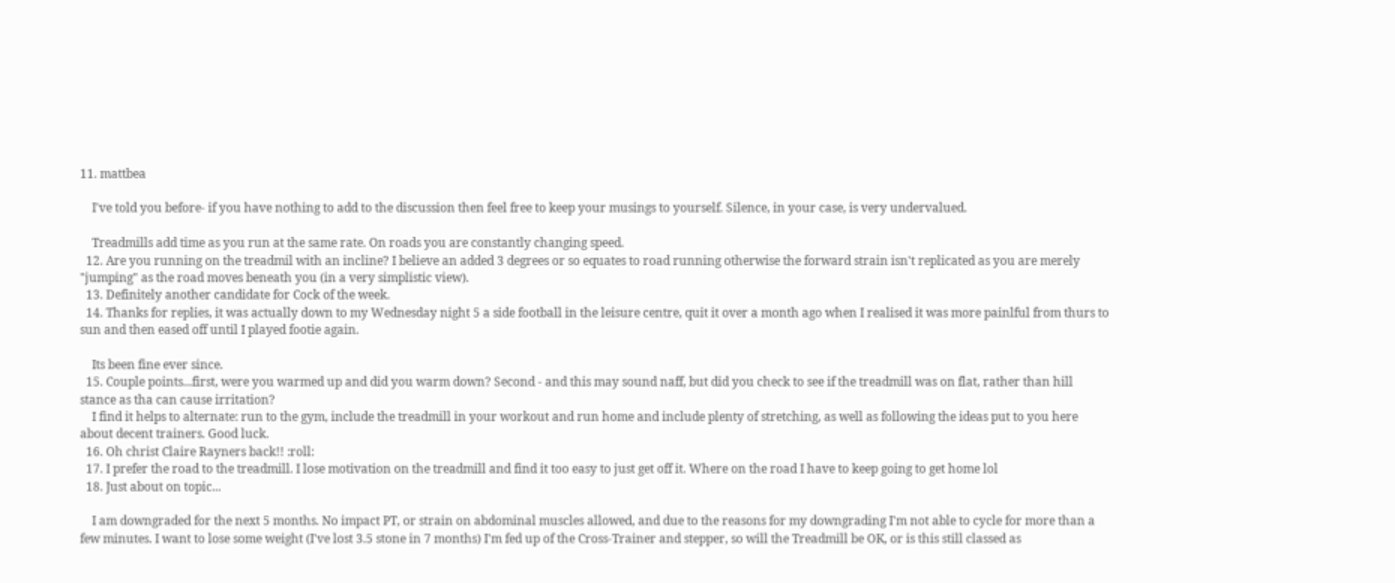11. mattbea

    I've told you before- if you have nothing to add to the discussion then feel free to keep your musings to yourself. Silence, in your case, is very undervalued.

    Treadmills add time as you run at the same rate. On roads you are constantly changing speed.
  12. Are you running on the treadmil with an incline? I believe an added 3 degrees or so equates to road running otherwise the forward strain isn't replicated as you are merely "jumping" as the road moves beneath you (in a very simplistic view).
  13. Definitely another candidate for Cock of the week.
  14. Thanks for replies, it was actually down to my Wednesday night 5 a side football in the leisure centre, quit it over a month ago when I realised it was more painlful from thurs to sun and then eased off until I played footie again.

    Its been fine ever since.
  15. Couple points...first, were you warmed up and did you warm down? Second - and this may sound naff, but did you check to see if the treadmill was on flat, rather than hill stance as tha can cause irritation?
    I find it helps to alternate: run to the gym, include the treadmill in your workout and run home and include plenty of stretching, as well as following the ideas put to you here about decent trainers. Good luck.
  16. Oh christ Claire Rayners back!! :roll:
  17. I prefer the road to the treadmill. I lose motivation on the treadmill and find it too easy to just get off it. Where on the road I have to keep going to get home lol
  18. Just about on topic...

    I am downgraded for the next 5 months. No impact PT, or strain on abdominal muscles allowed, and due to the reasons for my downgrading I'm not able to cycle for more than a few minutes. I want to lose some weight (I've lost 3.5 stone in 7 months) I'm fed up of the Cross-Trainer and stepper, so will the Treadmill be OK, or is this still classed as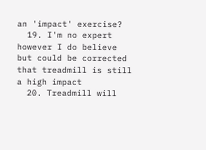an 'impact' exercise?
  19. I'm no expert however I do believe but could be corrected that treadmill is still a high impact
  20. Treadmill will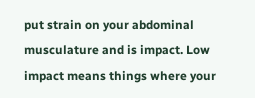put strain on your abdominal musculature and is impact. Low impact means things where your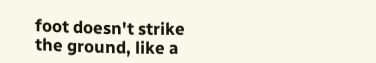foot doesn't strike the ground, like a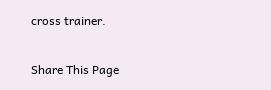cross trainer.

Share This Page